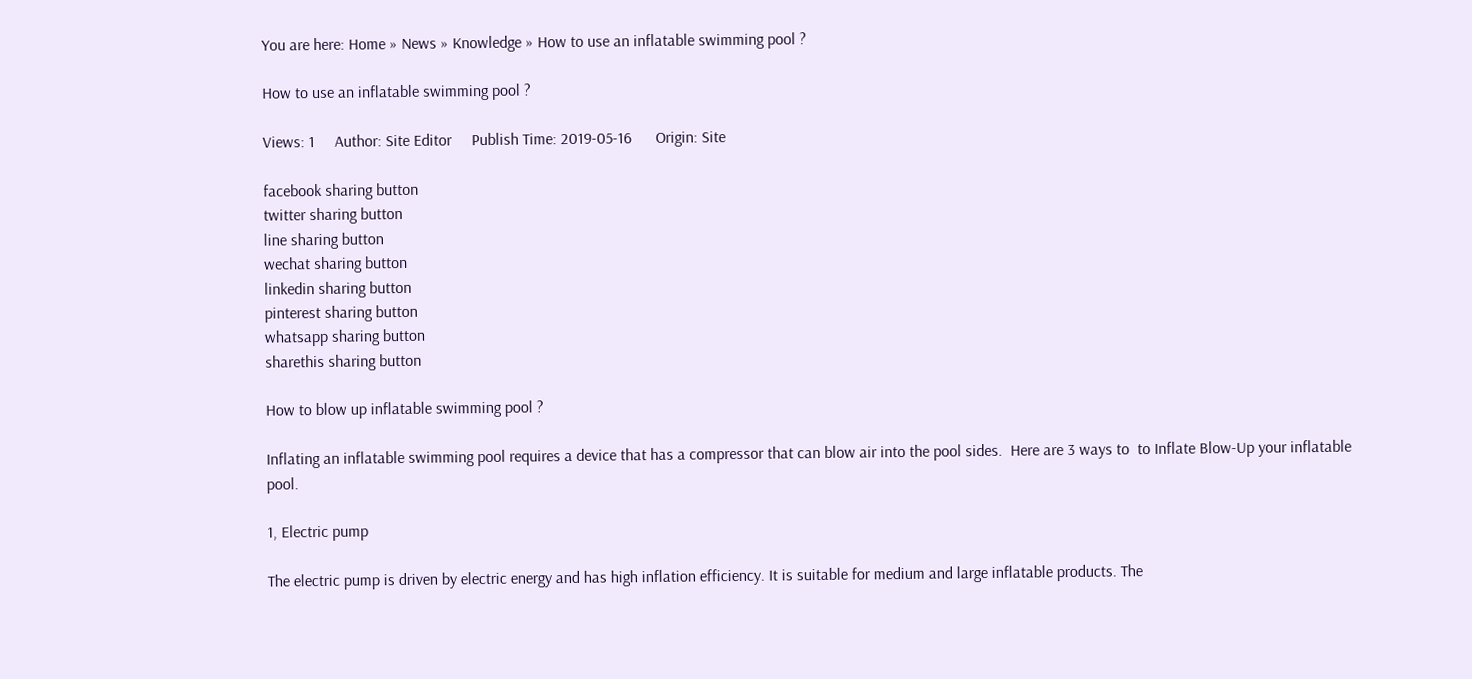You are here: Home » News » Knowledge » How to use an inflatable swimming pool ?

How to use an inflatable swimming pool ?

Views: 1     Author: Site Editor     Publish Time: 2019-05-16      Origin: Site

facebook sharing button
twitter sharing button
line sharing button
wechat sharing button
linkedin sharing button
pinterest sharing button
whatsapp sharing button
sharethis sharing button

How to blow up inflatable swimming pool ?

Inflating an inflatable swimming pool requires a device that has a compressor that can blow air into the pool sides.  Here are 3 ways to  to Inflate Blow-Up your inflatable pool.

1, Electric pump

The electric pump is driven by electric energy and has high inflation efficiency. It is suitable for medium and large inflatable products. The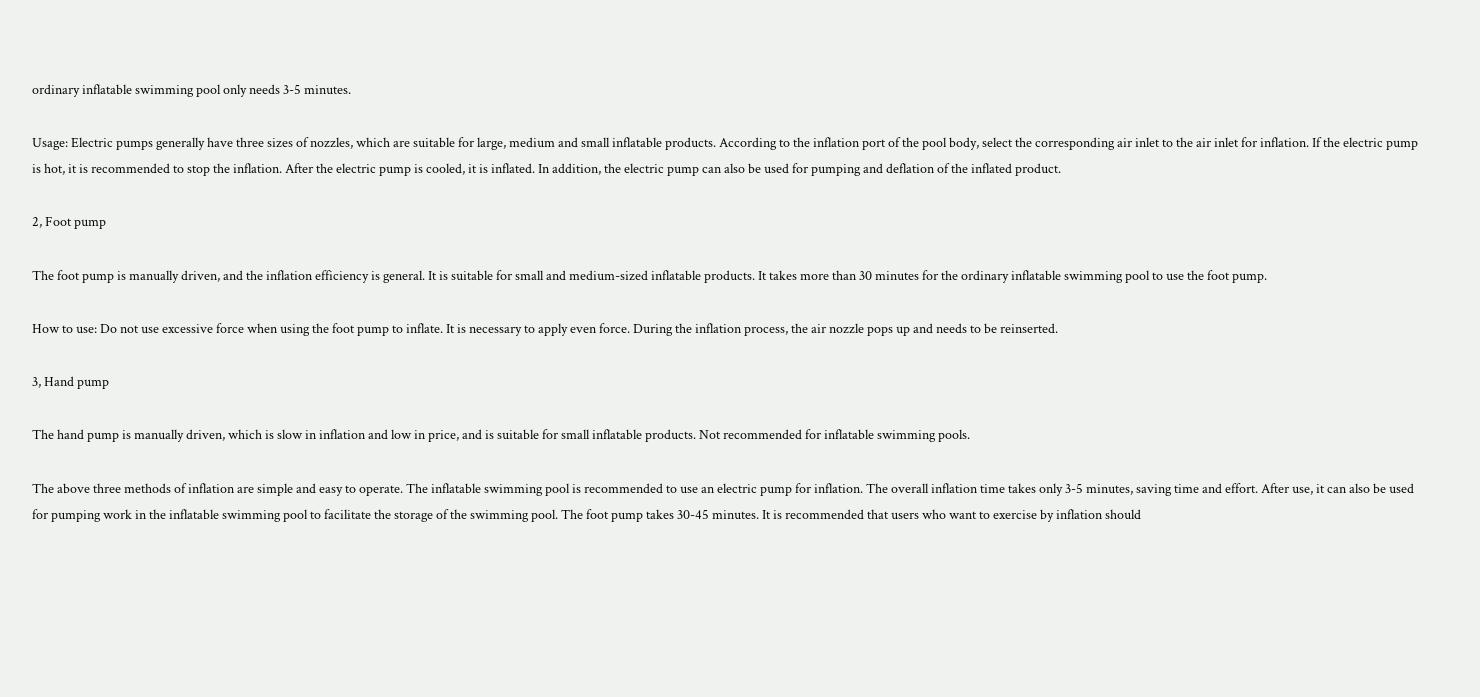ordinary inflatable swimming pool only needs 3-5 minutes.

Usage: Electric pumps generally have three sizes of nozzles, which are suitable for large, medium and small inflatable products. According to the inflation port of the pool body, select the corresponding air inlet to the air inlet for inflation. If the electric pump is hot, it is recommended to stop the inflation. After the electric pump is cooled, it is inflated. In addition, the electric pump can also be used for pumping and deflation of the inflated product.

2, Foot pump

The foot pump is manually driven, and the inflation efficiency is general. It is suitable for small and medium-sized inflatable products. It takes more than 30 minutes for the ordinary inflatable swimming pool to use the foot pump.

How to use: Do not use excessive force when using the foot pump to inflate. It is necessary to apply even force. During the inflation process, the air nozzle pops up and needs to be reinserted.

3, Hand pump

The hand pump is manually driven, which is slow in inflation and low in price, and is suitable for small inflatable products. Not recommended for inflatable swimming pools.

The above three methods of inflation are simple and easy to operate. The inflatable swimming pool is recommended to use an electric pump for inflation. The overall inflation time takes only 3-5 minutes, saving time and effort. After use, it can also be used for pumping work in the inflatable swimming pool to facilitate the storage of the swimming pool. The foot pump takes 30-45 minutes. It is recommended that users who want to exercise by inflation should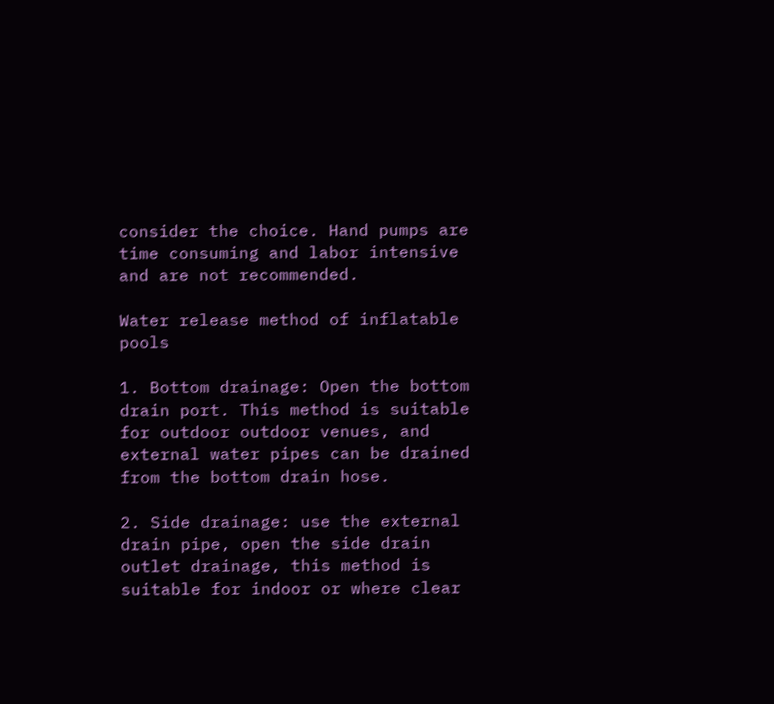consider the choice. Hand pumps are time consuming and labor intensive and are not recommended.

Water release method of inflatable pools

1. Bottom drainage: Open the bottom drain port. This method is suitable for outdoor outdoor venues, and external water pipes can be drained from the bottom drain hose.

2. Side drainage: use the external drain pipe, open the side drain outlet drainage, this method is suitable for indoor or where clear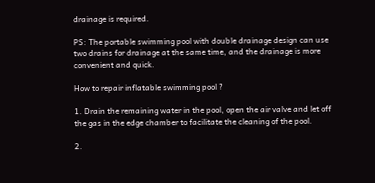drainage is required.

PS: The portable swimming pool with double drainage design can use two drains for drainage at the same time, and the drainage is more convenient and quick.

How to repair inflatable swimming pool ?

1. Drain the remaining water in the pool, open the air valve and let off the gas in the edge chamber to facilitate the cleaning of the pool.

2.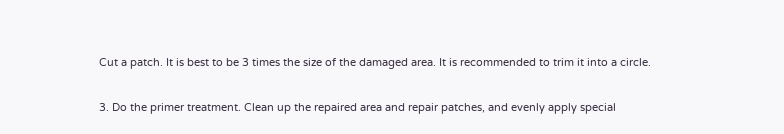Cut a patch. It is best to be 3 times the size of the damaged area. It is recommended to trim it into a circle.

3. Do the primer treatment. Clean up the repaired area and repair patches, and evenly apply special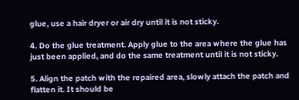glue, use a hair dryer or air dry until it is not sticky.

4. Do the glue treatment. Apply glue to the area where the glue has just been applied, and do the same treatment until it is not sticky.

5. Align the patch with the repaired area, slowly attach the patch and flatten it. It should be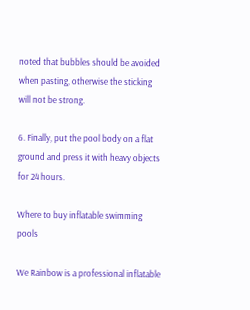noted that bubbles should be avoided when pasting, otherwise the sticking will not be strong.

6. Finally, put the pool body on a flat ground and press it with heavy objects for 24 hours.

Where to buy inflatable swimming pools

We Rainbow is a professional inflatable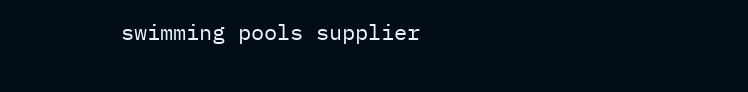swimming pools supplier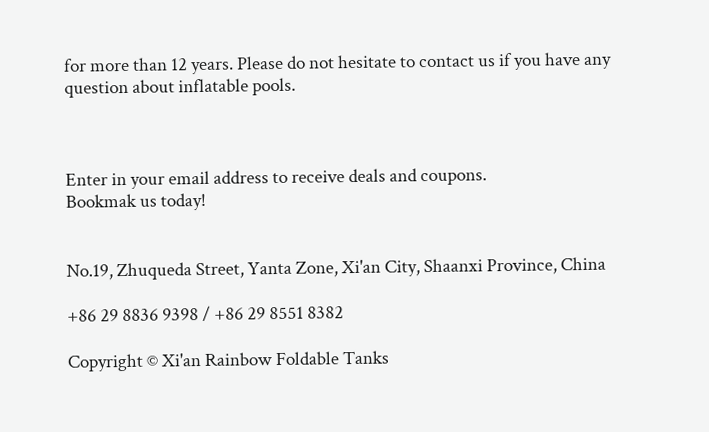for more than 12 years. Please do not hesitate to contact us if you have any question about inflatable pools.



Enter in your email address to receive deals and coupons.
Bookmak us today!


No.19, Zhuqueda Street, Yanta Zone, Xi'an City, Shaanxi Province, China

+86 29 8836 9398 / +86 29 8551 8382

Copyright © Xi'an Rainbow Foldable Tanks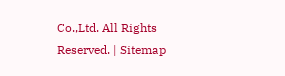Co.,Ltd. All Rights Reserved. | Sitemap